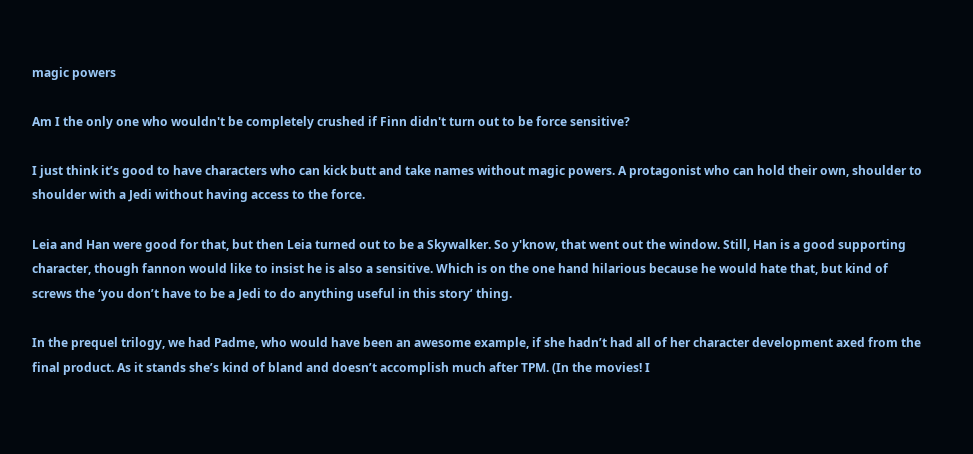magic powers

Am I the only one who wouldn't be completely crushed if Finn didn't turn out to be force sensitive?

I just think it’s good to have characters who can kick butt and take names without magic powers. A protagonist who can hold their own, shoulder to shoulder with a Jedi without having access to the force.

Leia and Han were good for that, but then Leia turned out to be a Skywalker. So y'know, that went out the window. Still, Han is a good supporting character, though fannon would like to insist he is also a sensitive. Which is on the one hand hilarious because he would hate that, but kind of screws the ‘you don’t have to be a Jedi to do anything useful in this story’ thing.

In the prequel trilogy, we had Padme, who would have been an awesome example, if she hadn’t had all of her character development axed from the final product. As it stands she’s kind of bland and doesn’t accomplish much after TPM. (In the movies! I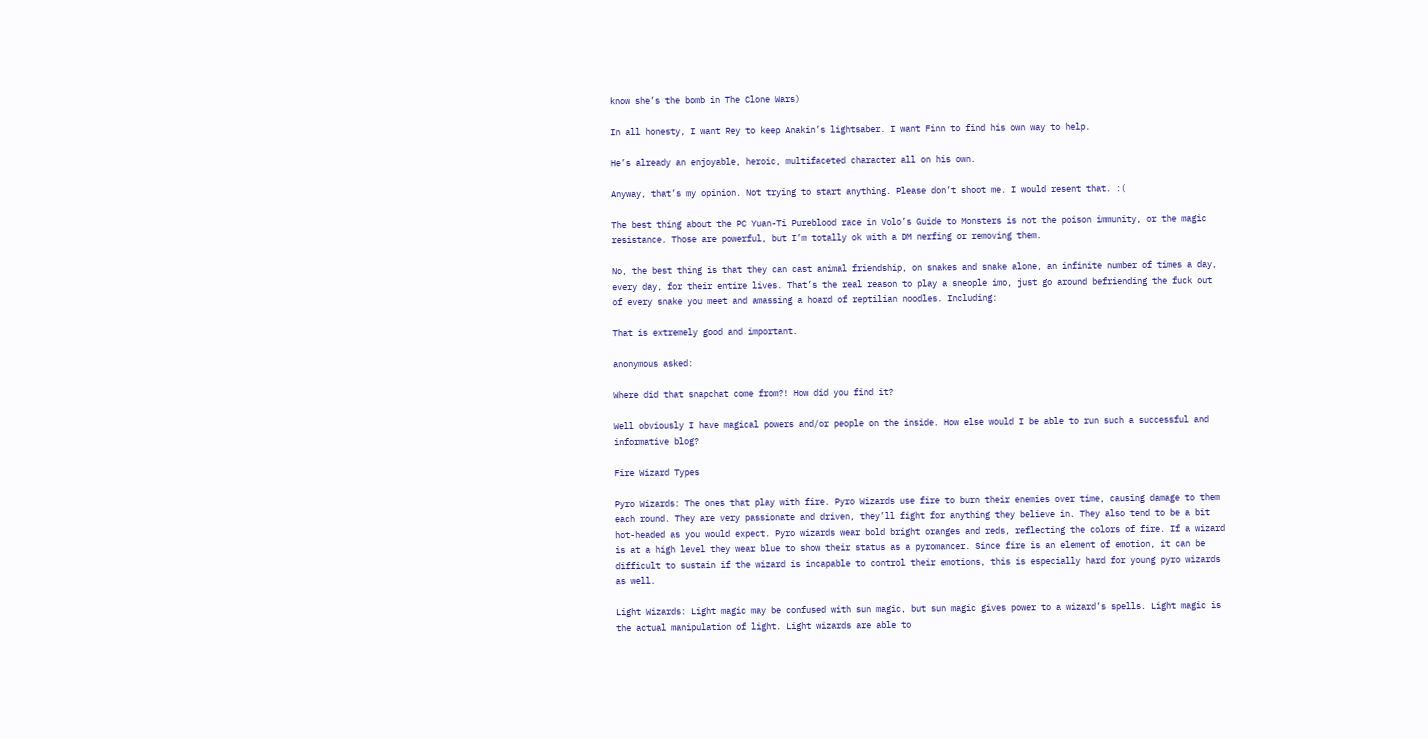know she’s the bomb in The Clone Wars)

In all honesty, I want Rey to keep Anakin’s lightsaber. I want Finn to find his own way to help.

He’s already an enjoyable, heroic, multifaceted character all on his own.

Anyway, that’s my opinion. Not trying to start anything. Please don’t shoot me. I would resent that. :(

The best thing about the PC Yuan-Ti Pureblood race in Volo’s Guide to Monsters is not the poison immunity, or the magic resistance. Those are powerful, but I’m totally ok with a DM nerfing or removing them.

No, the best thing is that they can cast animal friendship, on snakes and snake alone, an infinite number of times a day, every day, for their entire lives. That’s the real reason to play a sneople imo, just go around befriending the fuck out of every snake you meet and amassing a hoard of reptilian noodles. Including:

That is extremely good and important.

anonymous asked:

Where did that snapchat come from?! How did you find it?

Well obviously I have magical powers and/or people on the inside. How else would I be able to run such a successful and informative blog?

Fire Wizard Types

Pyro Wizards: The ones that play with fire. Pyro Wizards use fire to burn their enemies over time, causing damage to them each round. They are very passionate and driven, they’ll fight for anything they believe in. They also tend to be a bit hot-headed as you would expect. Pyro wizards wear bold bright oranges and reds, reflecting the colors of fire. If a wizard is at a high level they wear blue to show their status as a pyromancer. Since fire is an element of emotion, it can be difficult to sustain if the wizard is incapable to control their emotions, this is especially hard for young pyro wizards as well.

Light Wizards: Light magic may be confused with sun magic, but sun magic gives power to a wizard’s spells. Light magic is the actual manipulation of light. Light wizards are able to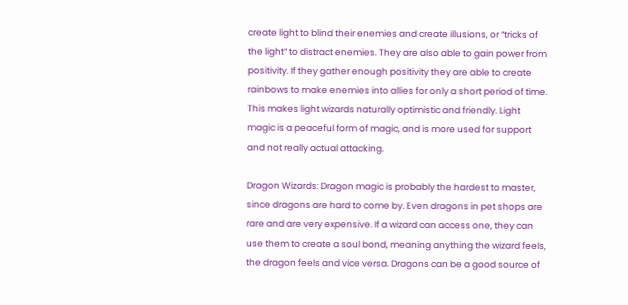create light to blind their enemies and create illusions, or “tricks of the light” to distract enemies. They are also able to gain power from positivity. If they gather enough positivity they are able to create rainbows to make enemies into allies for only a short period of time. This makes light wizards naturally optimistic and friendly. Light magic is a peaceful form of magic, and is more used for support and not really actual attacking.

Dragon Wizards: Dragon magic is probably the hardest to master, since dragons are hard to come by. Even dragons in pet shops are rare and are very expensive. If a wizard can access one, they can use them to create a soul bond, meaning anything the wizard feels, the dragon feels and vice versa. Dragons can be a good source of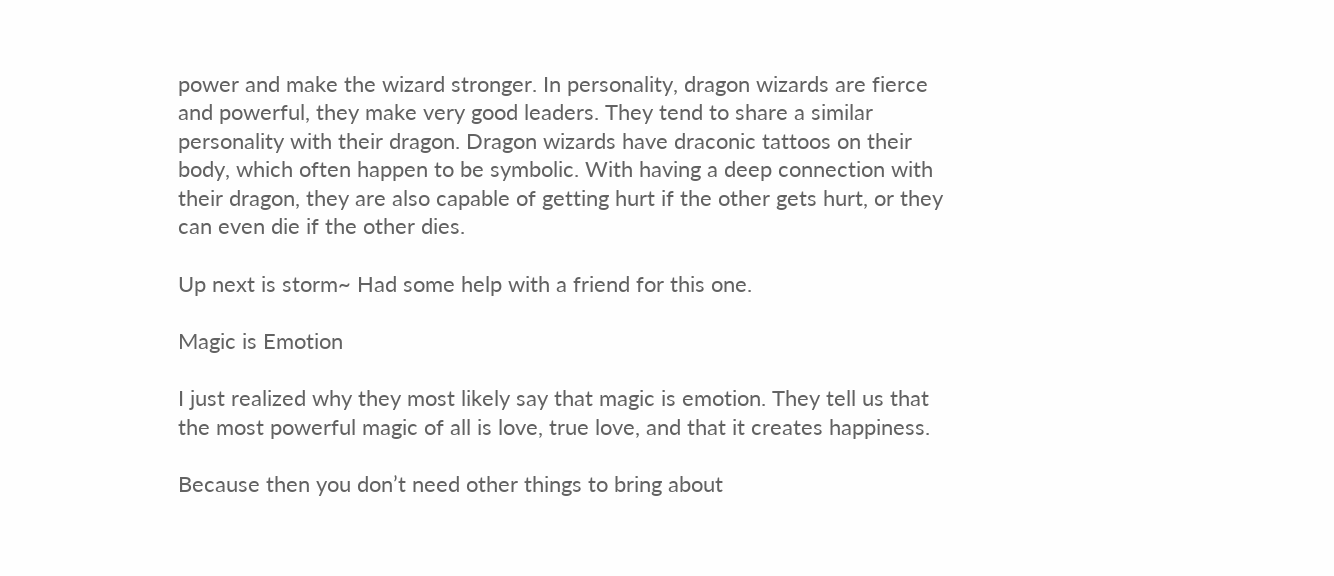power and make the wizard stronger. In personality, dragon wizards are fierce and powerful, they make very good leaders. They tend to share a similar personality with their dragon. Dragon wizards have draconic tattoos on their body, which often happen to be symbolic. With having a deep connection with their dragon, they are also capable of getting hurt if the other gets hurt, or they can even die if the other dies.

Up next is storm~ Had some help with a friend for this one.

Magic is Emotion

I just realized why they most likely say that magic is emotion. They tell us that the most powerful magic of all is love, true love, and that it creates happiness.

Because then you don’t need other things to bring about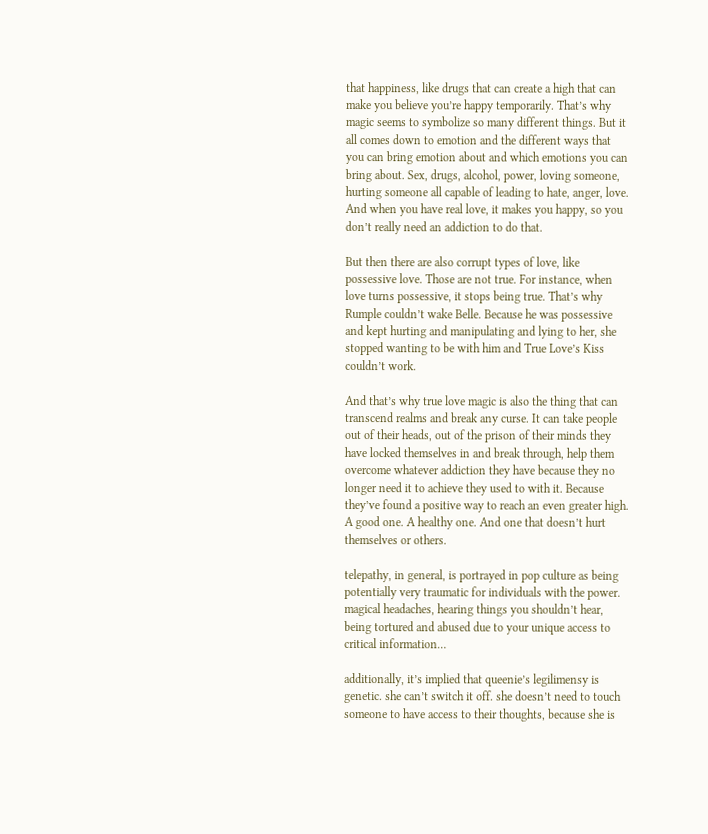that happiness, like drugs that can create a high that can make you believe you’re happy temporarily. That’s why magic seems to symbolize so many different things. But it all comes down to emotion and the different ways that you can bring emotion about and which emotions you can bring about. Sex, drugs, alcohol, power, loving someone, hurting someone all capable of leading to hate, anger, love. And when you have real love, it makes you happy, so you don’t really need an addiction to do that.

But then there are also corrupt types of love, like possessive love. Those are not true. For instance, when love turns possessive, it stops being true. That’s why Rumple couldn’t wake Belle. Because he was possessive and kept hurting and manipulating and lying to her, she stopped wanting to be with him and True Love’s Kiss couldn’t work.

And that’s why true love magic is also the thing that can transcend realms and break any curse. It can take people out of their heads, out of the prison of their minds they have locked themselves in and break through, help them overcome whatever addiction they have because they no longer need it to achieve they used to with it. Because they’ve found a positive way to reach an even greater high. A good one. A healthy one. And one that doesn’t hurt themselves or others.

telepathy, in general, is portrayed in pop culture as being potentially very traumatic for individuals with the power. magical headaches, hearing things you shouldn’t hear, being tortured and abused due to your unique access to critical information…

additionally, it’s implied that queenie’s legilimensy is genetic. she can’t switch it off. she doesn’t need to touch someone to have access to their thoughts, because she is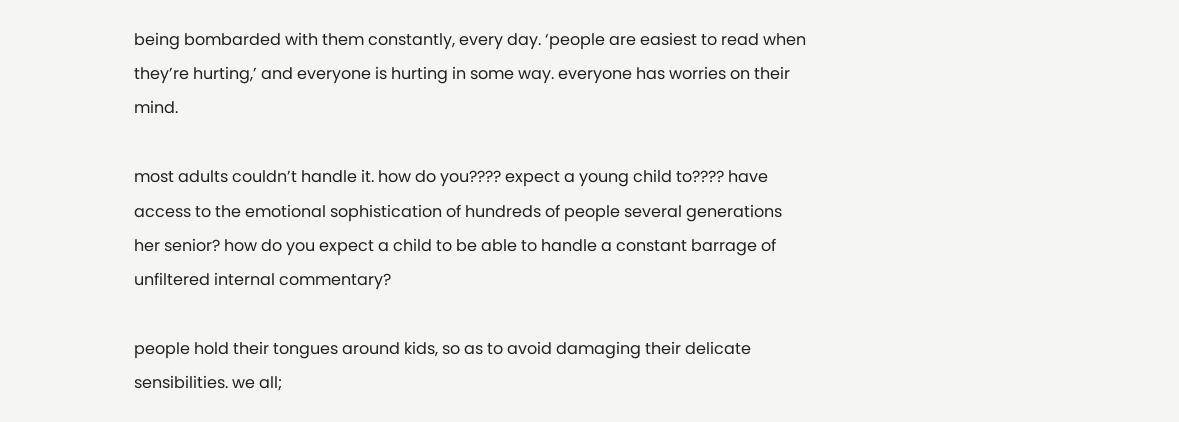being bombarded with them constantly, every day. ‘people are easiest to read when they’re hurting,’ and everyone is hurting in some way. everyone has worries on their mind.

most adults couldn’t handle it. how do you???? expect a young child to???? have access to the emotional sophistication of hundreds of people several generations her senior? how do you expect a child to be able to handle a constant barrage of unfiltered internal commentary?

people hold their tongues around kids, so as to avoid damaging their delicate sensibilities. we all;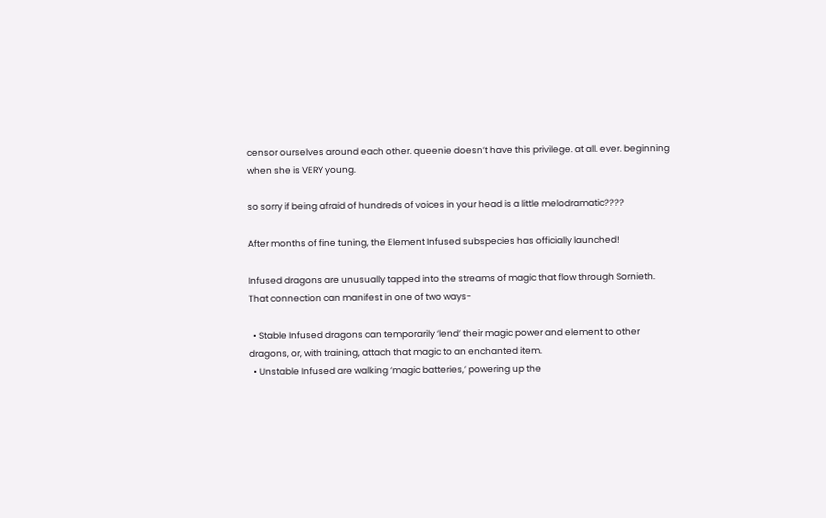censor ourselves around each other. queenie doesn’t have this privilege. at all. ever. beginning when she is VERY young.

so sorry if being afraid of hundreds of voices in your head is a little melodramatic????

After months of fine tuning, the Element Infused subspecies has officially launched!

Infused dragons are unusually tapped into the streams of magic that flow through Sornieth. That connection can manifest in one of two ways-

  • Stable Infused dragons can temporarily ‘lend’ their magic power and element to other dragons, or, with training, attach that magic to an enchanted item.
  • Unstable Infused are walking ‘magic batteries,’ powering up the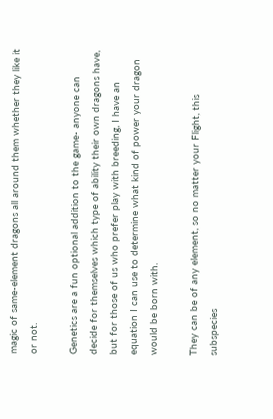magic of same-element dragons all around them whether they like it or not.

Genetics are a fun optional addition to the game- anyone can decide for themselves which type of ability their own dragons have, but for those of us who prefer play with breeding, I have an equation I can use to determine what kind of power your dragon would be born with.

They can be of any element, so no matter your Flight, this subspecies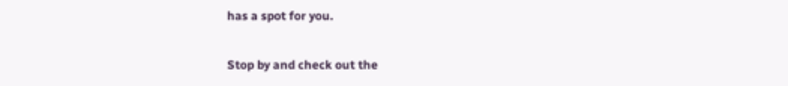has a spot for you.

Stop by and check out the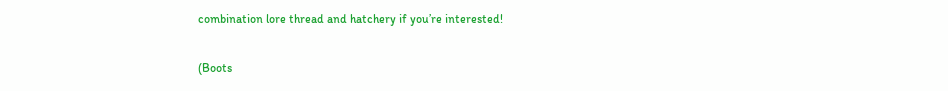combination lore thread and hatchery if you’re interested!

(Boots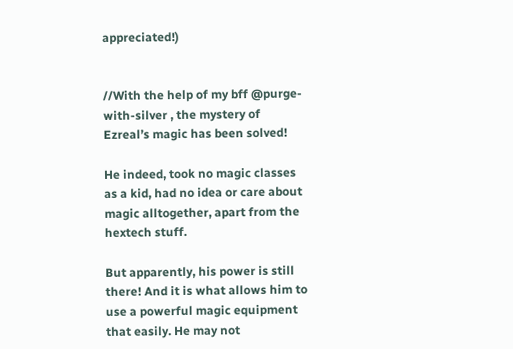appreciated!)


//With the help of my bff @purge-with-silver , the mystery of Ezreal’s magic has been solved!

He indeed, took no magic classes as a kid, had no idea or care about magic alltogether, apart from the hextech stuff.

But apparently, his power is still there! And it is what allows him to use a powerful magic equipment that easily. He may not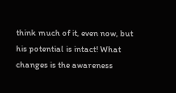think much of it, even now, but his potential is intact! What changes is the awareness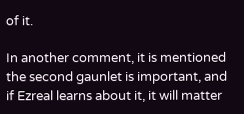of it.

In another comment, it is mentioned the second gaunlet is important, and if Ezreal learns about it, it will matter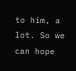to him, a lot. So we can hope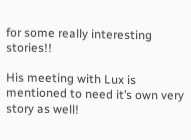for some really interesting stories!!

His meeting with Lux is mentioned to need it’s own very story as well!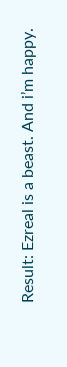Result: Ezreal is a beast. And i’m happy.